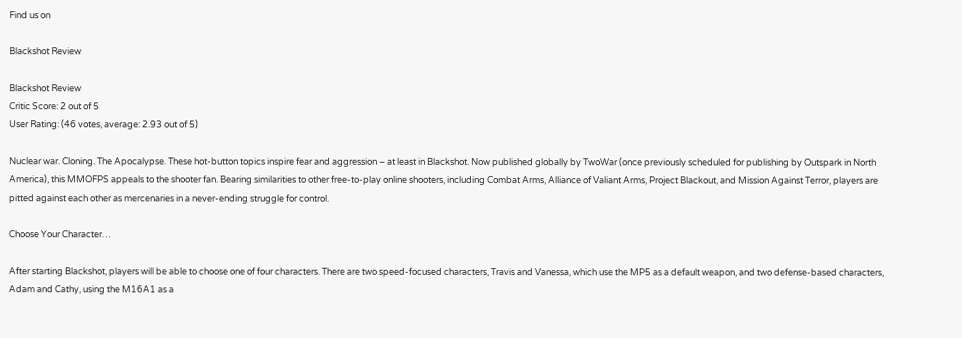Find us on

Blackshot Review

Blackshot Review
Critic Score: 2 out of 5
User Rating: (46 votes, average: 2.93 out of 5)

Nuclear war. Cloning. The Apocalypse. These hot-button topics inspire fear and aggression – at least in Blackshot. Now published globally by TwoWar (once previously scheduled for publishing by Outspark in North America), this MMOFPS appeals to the shooter fan. Bearing similarities to other free-to-play online shooters, including Combat Arms, Alliance of Valiant Arms, Project Blackout, and Mission Against Terror, players are pitted against each other as mercenaries in a never-ending struggle for control.

Choose Your Character…

After starting Blackshot, players will be able to choose one of four characters. There are two speed-focused characters, Travis and Vanessa, which use the MP5 as a default weapon, and two defense-based characters, Adam and Cathy, using the M16A1 as a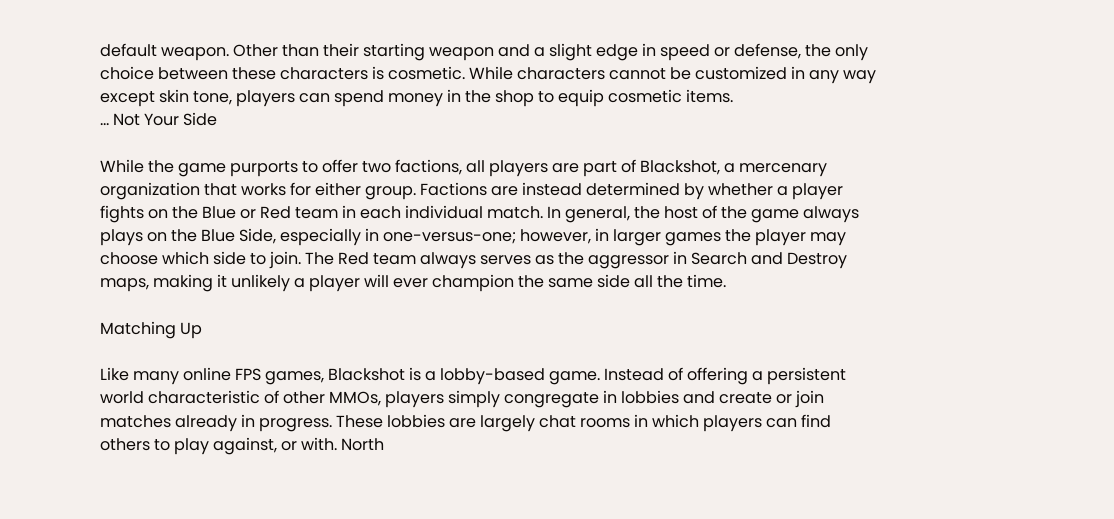default weapon. Other than their starting weapon and a slight edge in speed or defense, the only choice between these characters is cosmetic. While characters cannot be customized in any way except skin tone, players can spend money in the shop to equip cosmetic items.
… Not Your Side

While the game purports to offer two factions, all players are part of Blackshot, a mercenary organization that works for either group. Factions are instead determined by whether a player fights on the Blue or Red team in each individual match. In general, the host of the game always plays on the Blue Side, especially in one-versus-one; however, in larger games the player may choose which side to join. The Red team always serves as the aggressor in Search and Destroy maps, making it unlikely a player will ever champion the same side all the time.

Matching Up

Like many online FPS games, Blackshot is a lobby-based game. Instead of offering a persistent world characteristic of other MMOs, players simply congregate in lobbies and create or join matches already in progress. These lobbies are largely chat rooms in which players can find others to play against, or with. North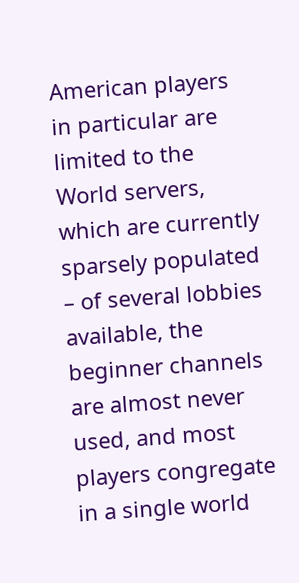American players in particular are limited to the World servers, which are currently sparsely populated – of several lobbies available, the beginner channels are almost never used, and most players congregate in a single world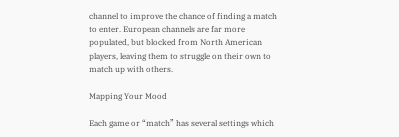channel to improve the chance of finding a match to enter. European channels are far more populated, but blocked from North American players, leaving them to struggle on their own to match up with others.

Mapping Your Mood

Each game or “match” has several settings which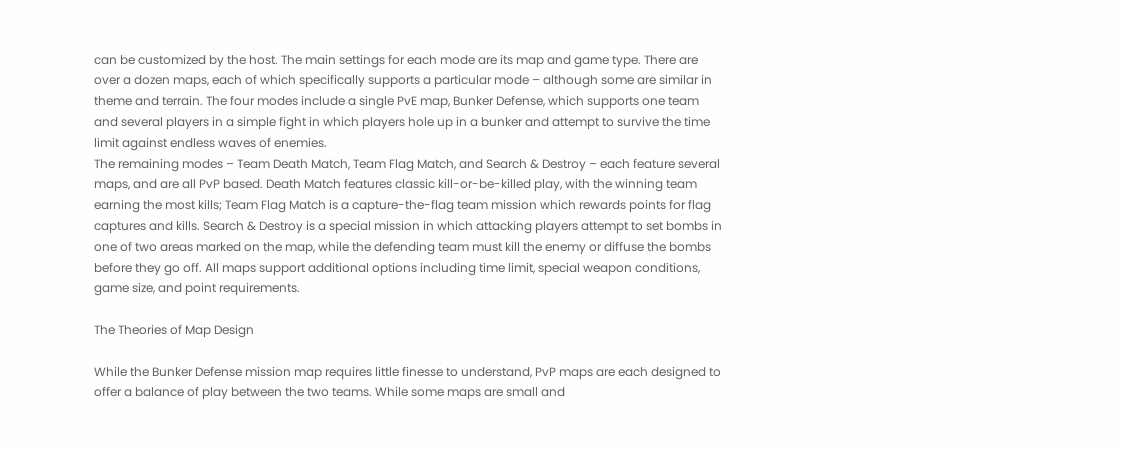can be customized by the host. The main settings for each mode are its map and game type. There are over a dozen maps, each of which specifically supports a particular mode – although some are similar in theme and terrain. The four modes include a single PvE map, Bunker Defense, which supports one team and several players in a simple fight in which players hole up in a bunker and attempt to survive the time limit against endless waves of enemies.
The remaining modes – Team Death Match, Team Flag Match, and Search & Destroy – each feature several maps, and are all PvP based. Death Match features classic kill-or-be-killed play, with the winning team earning the most kills; Team Flag Match is a capture-the-flag team mission which rewards points for flag captures and kills. Search & Destroy is a special mission in which attacking players attempt to set bombs in one of two areas marked on the map, while the defending team must kill the enemy or diffuse the bombs before they go off. All maps support additional options including time limit, special weapon conditions, game size, and point requirements.

The Theories of Map Design

While the Bunker Defense mission map requires little finesse to understand, PvP maps are each designed to offer a balance of play between the two teams. While some maps are small and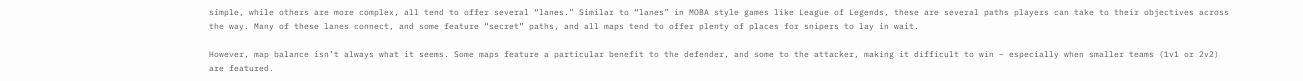simple, while others are more complex, all tend to offer several “lanes.” Similar to “lanes” in MOBA style games like League of Legends, these are several paths players can take to their objectives across the way. Many of these lanes connect, and some feature “secret” paths, and all maps tend to offer plenty of places for snipers to lay in wait.

However, map balance isn’t always what it seems. Some maps feature a particular benefit to the defender, and some to the attacker, making it difficult to win – especially when smaller teams (1v1 or 2v2) are featured.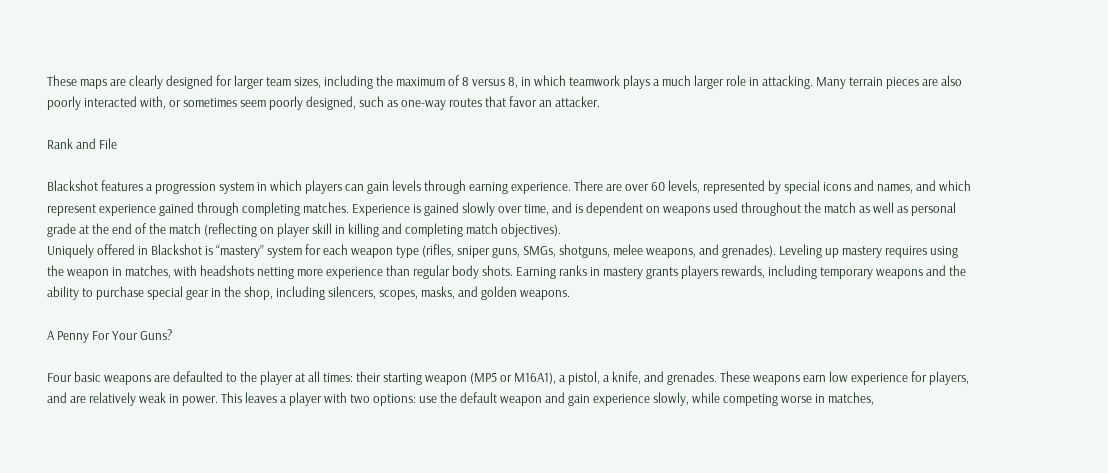These maps are clearly designed for larger team sizes, including the maximum of 8 versus 8, in which teamwork plays a much larger role in attacking. Many terrain pieces are also poorly interacted with, or sometimes seem poorly designed, such as one-way routes that favor an attacker.

Rank and File

Blackshot features a progression system in which players can gain levels through earning experience. There are over 60 levels, represented by special icons and names, and which represent experience gained through completing matches. Experience is gained slowly over time, and is dependent on weapons used throughout the match as well as personal grade at the end of the match (reflecting on player skill in killing and completing match objectives).
Uniquely offered in Blackshot is “mastery” system for each weapon type (rifles, sniper guns, SMGs, shotguns, melee weapons, and grenades). Leveling up mastery requires using the weapon in matches, with headshots netting more experience than regular body shots. Earning ranks in mastery grants players rewards, including temporary weapons and the ability to purchase special gear in the shop, including silencers, scopes, masks, and golden weapons.

A Penny For Your Guns?

Four basic weapons are defaulted to the player at all times: their starting weapon (MP5 or M16A1), a pistol, a knife, and grenades. These weapons earn low experience for players, and are relatively weak in power. This leaves a player with two options: use the default weapon and gain experience slowly, while competing worse in matches,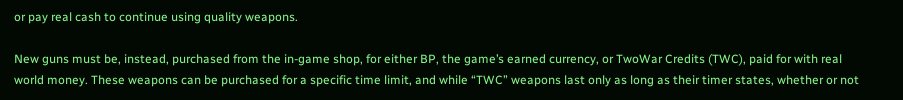or pay real cash to continue using quality weapons.

New guns must be, instead, purchased from the in-game shop, for either BP, the game’s earned currency, or TwoWar Credits (TWC), paid for with real world money. These weapons can be purchased for a specific time limit, and while “TWC” weapons last only as long as their timer states, whether or not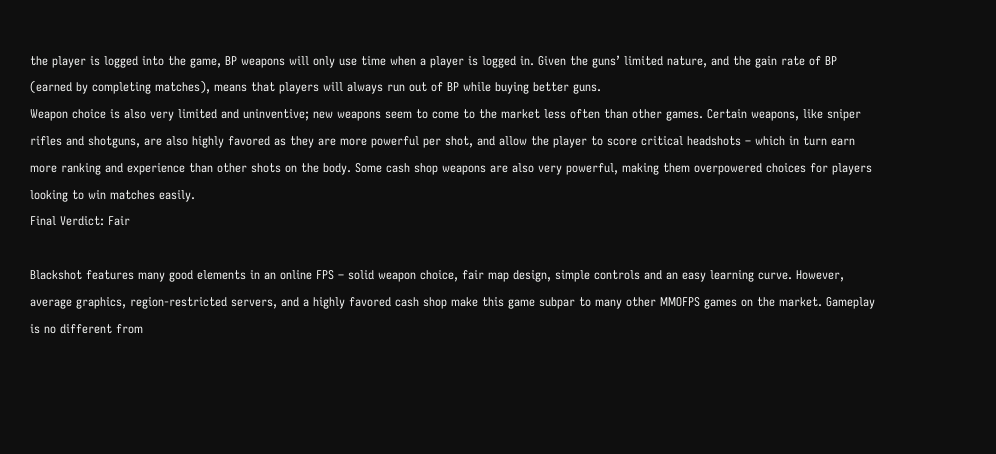the player is logged into the game, BP weapons will only use time when a player is logged in. Given the guns’ limited nature, and the gain rate of BP (earned by completing matches), means that players will always run out of BP while buying better guns.
Weapon choice is also very limited and uninventive; new weapons seem to come to the market less often than other games. Certain weapons, like sniper rifles and shotguns, are also highly favored as they are more powerful per shot, and allow the player to score critical headshots – which in turn earn more ranking and experience than other shots on the body. Some cash shop weapons are also very powerful, making them overpowered choices for players looking to win matches easily.
Final Verdict: Fair

Blackshot features many good elements in an online FPS – solid weapon choice, fair map design, simple controls and an easy learning curve. However, average graphics, region-restricted servers, and a highly favored cash shop make this game subpar to many other MMOFPS games on the market. Gameplay is no different from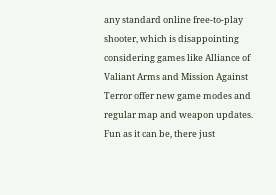any standard online free-to-play shooter, which is disappointing considering games like Alliance of Valiant Arms and Mission Against Terror offer new game modes and regular map and weapon updates. Fun as it can be, there just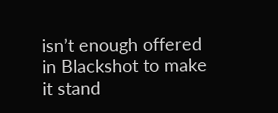isn’t enough offered in Blackshot to make it stand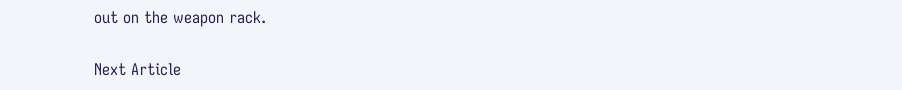out on the weapon rack.

Next Article